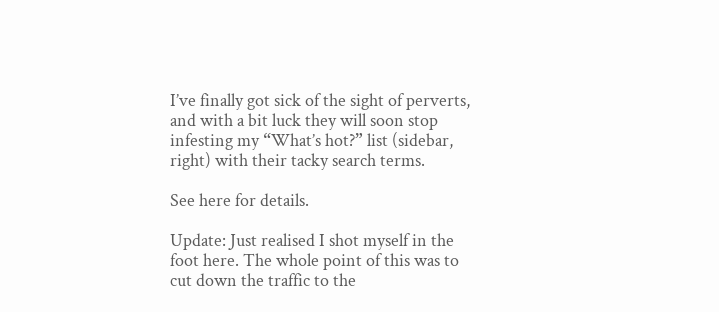I’ve finally got sick of the sight of perverts, and with a bit luck they will soon stop infesting my “What’s hot?” list (sidebar, right) with their tacky search terms.

See here for details.

Update: Just realised I shot myself in the foot here. The whole point of this was to cut down the traffic to the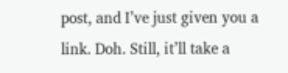post, and I’ve just given you a link. Doh. Still, it’ll take a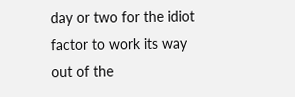day or two for the idiot factor to work its way out of the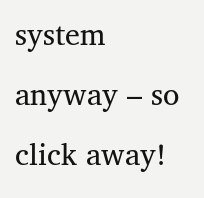system anyway – so click away!